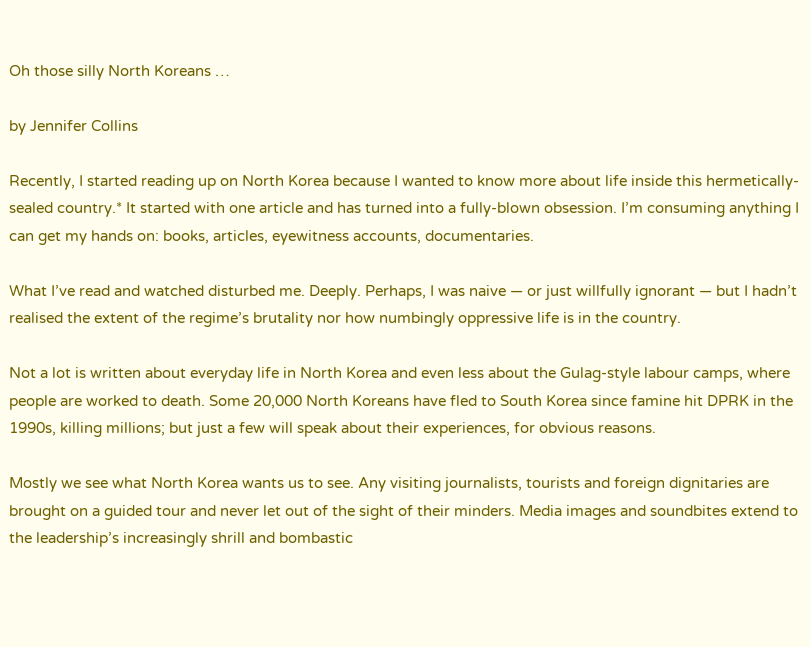Oh those silly North Koreans …

by Jennifer Collins

Recently, I started reading up on North Korea because I wanted to know more about life inside this hermetically-sealed country.* It started with one article and has turned into a fully-blown obsession. I’m consuming anything I can get my hands on: books, articles, eyewitness accounts, documentaries.

What I’ve read and watched disturbed me. Deeply. Perhaps, I was naive — or just willfully ignorant — but I hadn’t realised the extent of the regime’s brutality nor how numbingly oppressive life is in the country.

Not a lot is written about everyday life in North Korea and even less about the Gulag-style labour camps, where people are worked to death. Some 20,000 North Koreans have fled to South Korea since famine hit DPRK in the 1990s, killing millions; but just a few will speak about their experiences, for obvious reasons.

Mostly we see what North Korea wants us to see. Any visiting journalists, tourists and foreign dignitaries are brought on a guided tour and never let out of the sight of their minders. Media images and soundbites extend to the leadership’s increasingly shrill and bombastic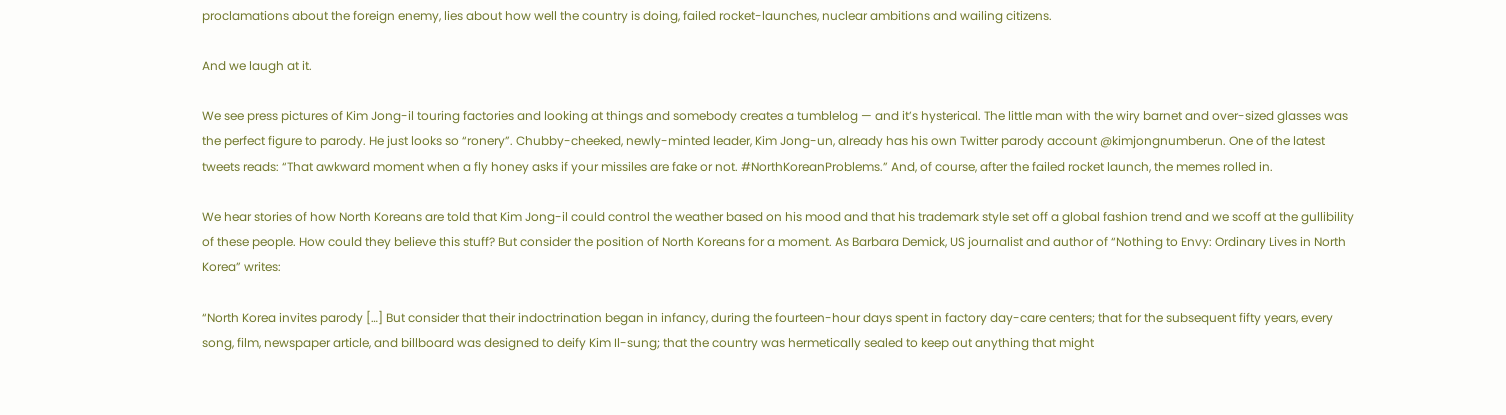proclamations about the foreign enemy, lies about how well the country is doing, failed rocket-launches, nuclear ambitions and wailing citizens.

And we laugh at it.

We see press pictures of Kim Jong-il touring factories and looking at things and somebody creates a tumblelog — and it’s hysterical. The little man with the wiry barnet and over-sized glasses was the perfect figure to parody. He just looks so “ronery”. Chubby-cheeked, newly-minted leader, Kim Jong-un, already has his own Twitter parody account @kimjongnumberun. One of the latest tweets reads: “That awkward moment when a fly honey asks if your missiles are fake or not. #NorthKoreanProblems.” And, of course, after the failed rocket launch, the memes rolled in.

We hear stories of how North Koreans are told that Kim Jong-il could control the weather based on his mood and that his trademark style set off a global fashion trend and we scoff at the gullibility of these people. How could they believe this stuff? But consider the position of North Koreans for a moment. As Barbara Demick, US journalist and author of “Nothing to Envy: Ordinary Lives in North Korea” writes:

“North Korea invites parody […] But consider that their indoctrination began in infancy, during the fourteen-hour days spent in factory day-care centers; that for the subsequent fifty years, every song, film, newspaper article, and billboard was designed to deify Kim Il-sung; that the country was hermetically sealed to keep out anything that might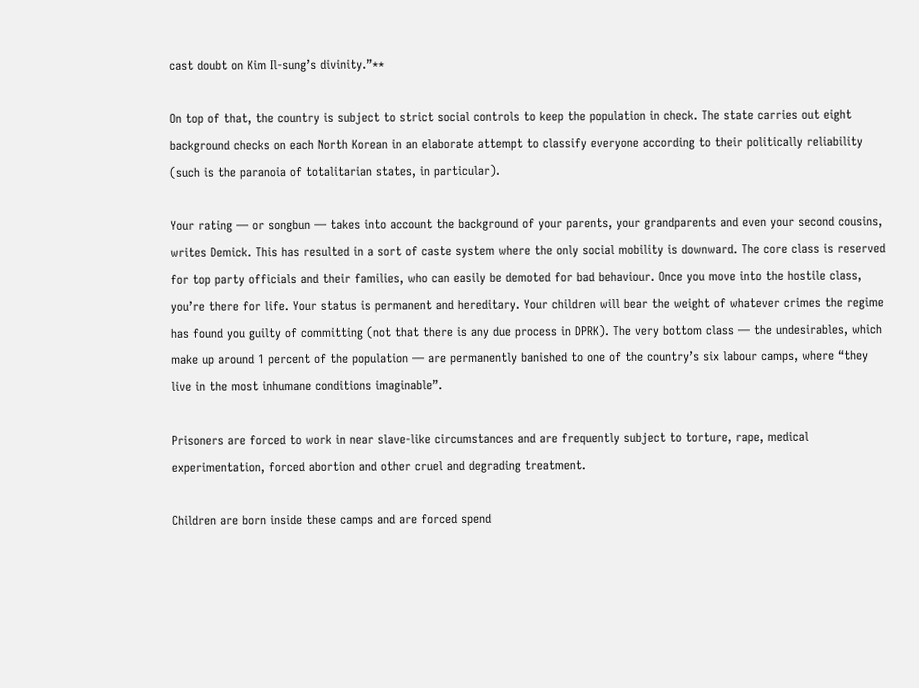cast doubt on Kim Il-sung’s divinity.”**

On top of that, the country is subject to strict social controls to keep the population in check. The state carries out eight background checks on each North Korean in an elaborate attempt to classify everyone according to their politically reliability (such is the paranoia of totalitarian states, in particular).

Your rating — or songbun — takes into account the background of your parents, your grandparents and even your second cousins, writes Demick. This has resulted in a sort of caste system where the only social mobility is downward. The core class is reserved for top party officials and their families, who can easily be demoted for bad behaviour. Once you move into the hostile class, you’re there for life. Your status is permanent and hereditary. Your children will bear the weight of whatever crimes the regime has found you guilty of committing (not that there is any due process in DPRK). The very bottom class — the undesirables, which make up around 1 percent of the population — are permanently banished to one of the country’s six labour camps, where “they live in the most inhumane conditions imaginable”.

Prisoners are forced to work in near slave-like circumstances and are frequently subject to torture, rape, medical experimentation, forced abortion and other cruel and degrading treatment.

Children are born inside these camps and are forced spend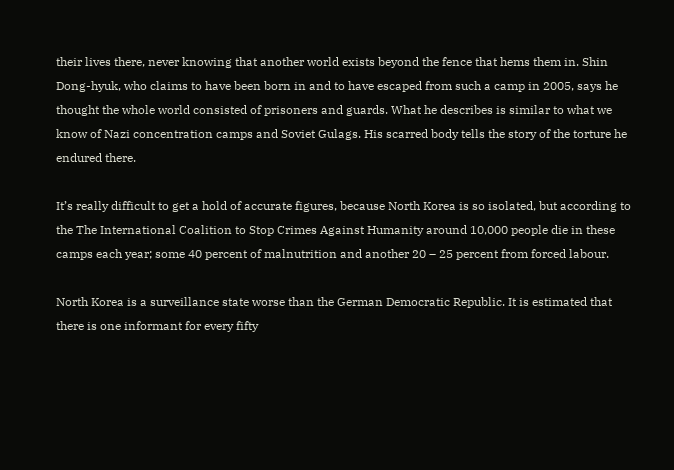their lives there, never knowing that another world exists beyond the fence that hems them in. Shin Dong-hyuk, who claims to have been born in and to have escaped from such a camp in 2005, says he thought the whole world consisted of prisoners and guards. What he describes is similar to what we know of Nazi concentration camps and Soviet Gulags. His scarred body tells the story of the torture he endured there.

It’s really difficult to get a hold of accurate figures, because North Korea is so isolated, but according to the The International Coalition to Stop Crimes Against Humanity around 10,000 people die in these camps each year; some 40 percent of malnutrition and another 20 – 25 percent from forced labour.

North Korea is a surveillance state worse than the German Democratic Republic. It is estimated that there is one informant for every fifty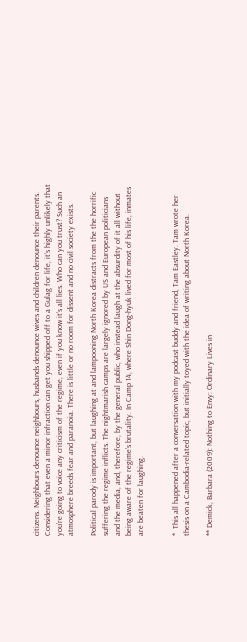citizens. Neighbours denounce neighbours, husbands denounce wives and children denounce their parents. Considering that even a minor infraction can get you shipped off to a Gulag for life, it’s highly unlikely that you’re going to voice any criticism of the regime, even if you know it’s all lies. Who can you trust? Such an atmosphere breeds fear and paranoia. There is little or no room for dissent and no civil society exists.

Political parody is important, but laughing at and lampooning North Korea distracts from the the horrific suffering the regime inflicts. The nightmarish camps are largely ignored by US and European politicians and the media, and, therefore, by the general public, who instead laugh at the absurdity of it all without being aware of the regime’s brutality. In Camp 14, where Shin Dong-hyuk lived for most of his life, inmates are beaten for laughing.


*  This all happened after a conversation with my podcast buddy and friend, Tam Eastley. Tam wrote her thesis on a Cambodia-related topic, but initially toyed with the idea of writing about North Korea.

** Demick, Barbara (2009): Nothing to Envy: Ordinary Lives in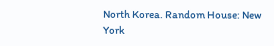North Korea. Random House: New York